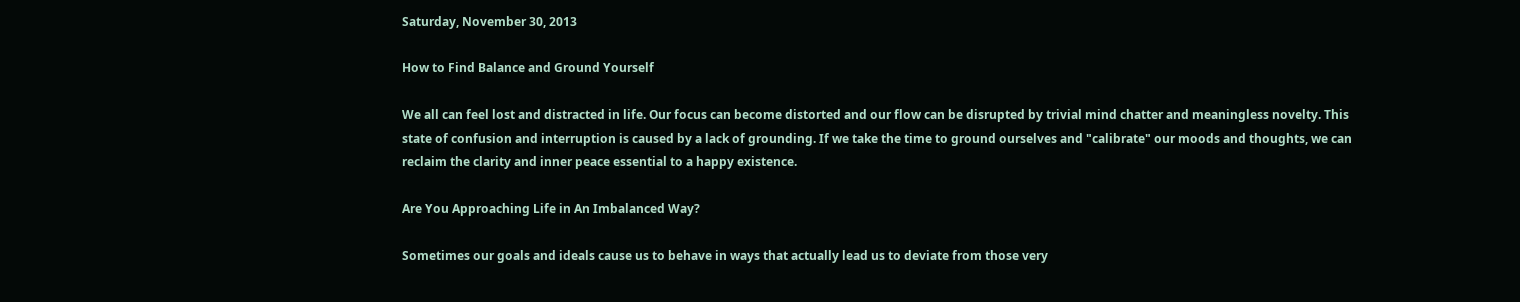Saturday, November 30, 2013

How to Find Balance and Ground Yourself

We all can feel lost and distracted in life. Our focus can become distorted and our flow can be disrupted by trivial mind chatter and meaningless novelty. This state of confusion and interruption is caused by a lack of grounding. If we take the time to ground ourselves and "calibrate" our moods and thoughts, we can reclaim the clarity and inner peace essential to a happy existence.

Are You Approaching Life in An Imbalanced Way?

Sometimes our goals and ideals cause us to behave in ways that actually lead us to deviate from those very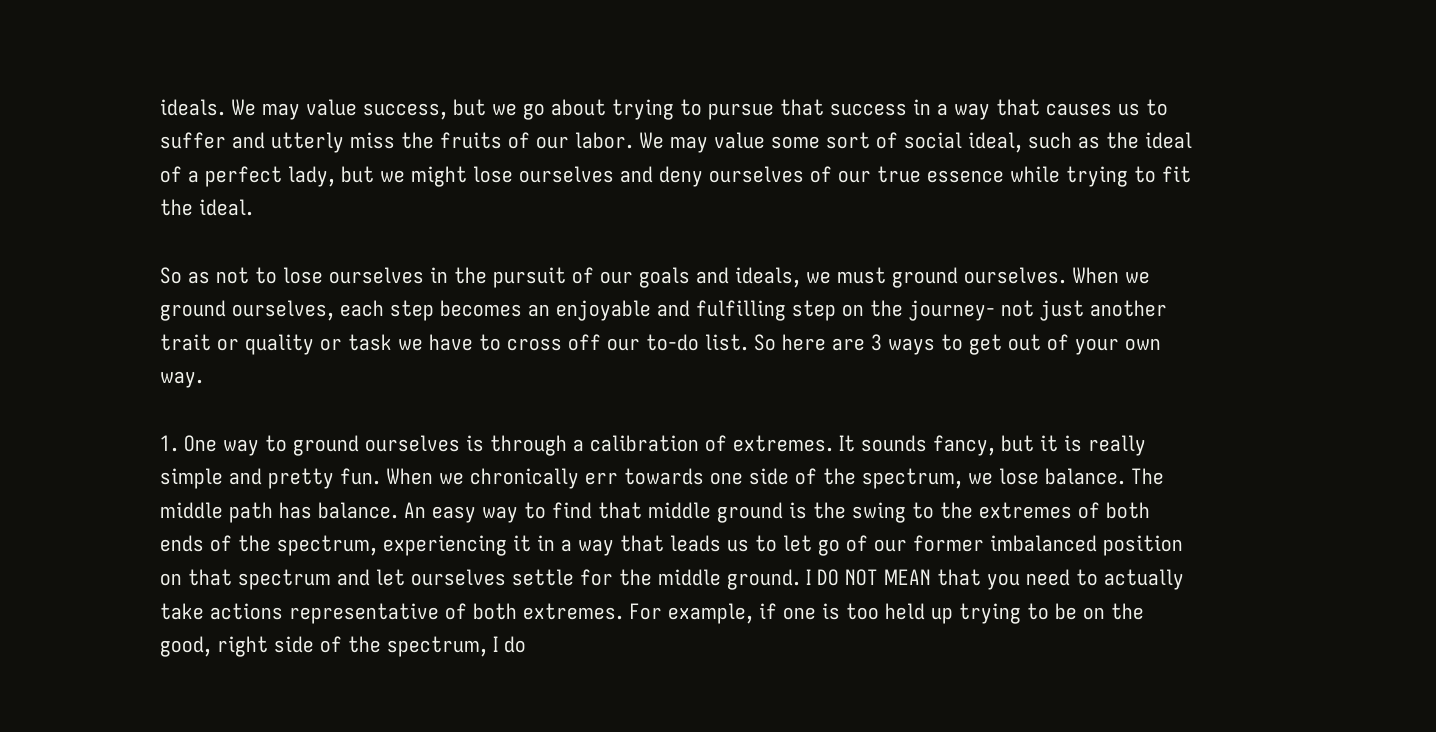ideals. We may value success, but we go about trying to pursue that success in a way that causes us to suffer and utterly miss the fruits of our labor. We may value some sort of social ideal, such as the ideal of a perfect lady, but we might lose ourselves and deny ourselves of our true essence while trying to fit the ideal.

So as not to lose ourselves in the pursuit of our goals and ideals, we must ground ourselves. When we ground ourselves, each step becomes an enjoyable and fulfilling step on the journey- not just another trait or quality or task we have to cross off our to-do list. So here are 3 ways to get out of your own way.

1. One way to ground ourselves is through a calibration of extremes. It sounds fancy, but it is really simple and pretty fun. When we chronically err towards one side of the spectrum, we lose balance. The middle path has balance. An easy way to find that middle ground is the swing to the extremes of both ends of the spectrum, experiencing it in a way that leads us to let go of our former imbalanced position on that spectrum and let ourselves settle for the middle ground. I DO NOT MEAN that you need to actually take actions representative of both extremes. For example, if one is too held up trying to be on the good, right side of the spectrum, I do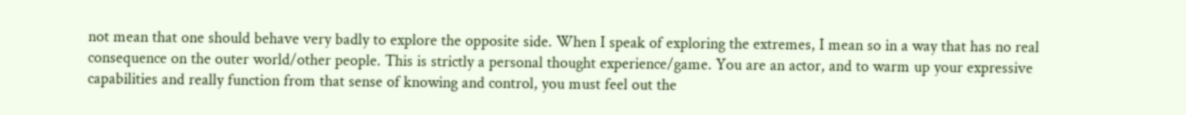not mean that one should behave very badly to explore the opposite side. When I speak of exploring the extremes, I mean so in a way that has no real consequence on the outer world/other people. This is strictly a personal thought experience/game. You are an actor, and to warm up your expressive capabilities and really function from that sense of knowing and control, you must feel out the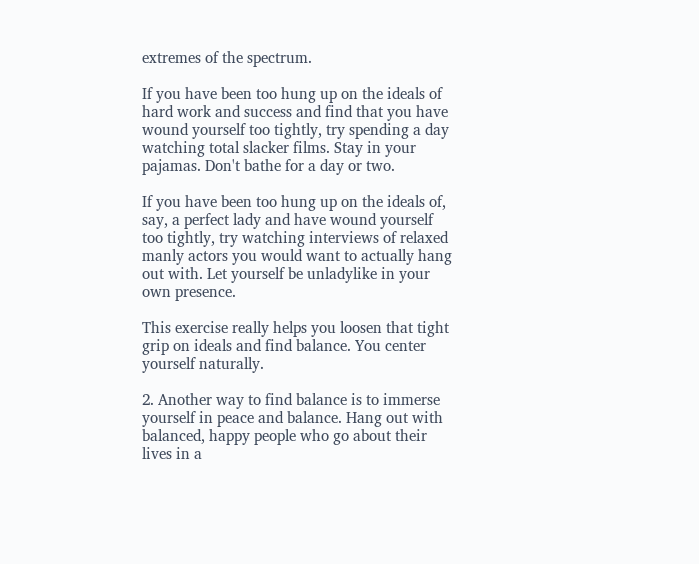extremes of the spectrum.

If you have been too hung up on the ideals of hard work and success and find that you have wound yourself too tightly, try spending a day watching total slacker films. Stay in your pajamas. Don't bathe for a day or two.

If you have been too hung up on the ideals of, say, a perfect lady and have wound yourself too tightly, try watching interviews of relaxed manly actors you would want to actually hang out with. Let yourself be unladylike in your own presence.

This exercise really helps you loosen that tight grip on ideals and find balance. You center yourself naturally.

2. Another way to find balance is to immerse yourself in peace and balance. Hang out with balanced, happy people who go about their lives in a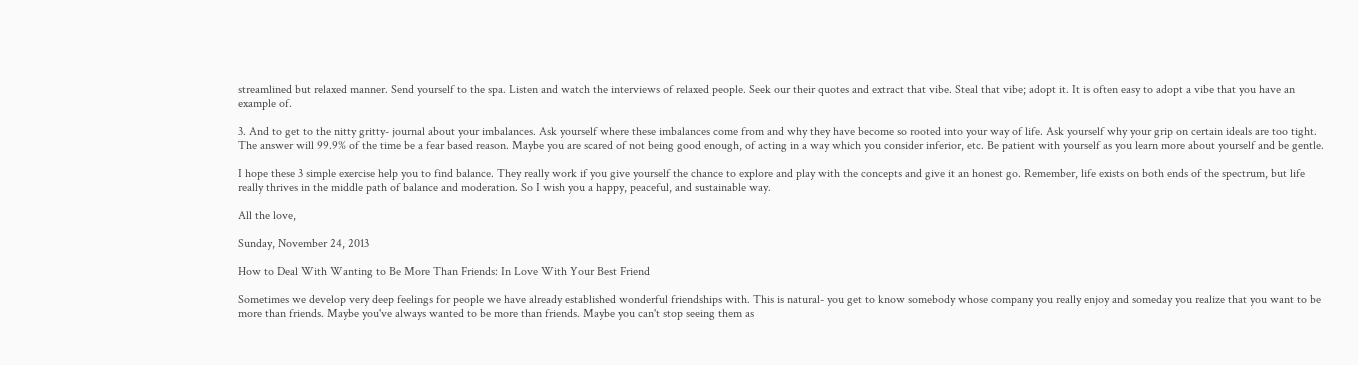streamlined but relaxed manner. Send yourself to the spa. Listen and watch the interviews of relaxed people. Seek our their quotes and extract that vibe. Steal that vibe; adopt it. It is often easy to adopt a vibe that you have an example of.

3. And to get to the nitty gritty- journal about your imbalances. Ask yourself where these imbalances come from and why they have become so rooted into your way of life. Ask yourself why your grip on certain ideals are too tight. The answer will 99.9% of the time be a fear based reason. Maybe you are scared of not being good enough, of acting in a way which you consider inferior, etc. Be patient with yourself as you learn more about yourself and be gentle.

I hope these 3 simple exercise help you to find balance. They really work if you give yourself the chance to explore and play with the concepts and give it an honest go. Remember, life exists on both ends of the spectrum, but life really thrives in the middle path of balance and moderation. So I wish you a happy, peaceful, and sustainable way.

All the love,

Sunday, November 24, 2013

How to Deal With Wanting to Be More Than Friends: In Love With Your Best Friend

Sometimes we develop very deep feelings for people we have already established wonderful friendships with. This is natural- you get to know somebody whose company you really enjoy and someday you realize that you want to be more than friends. Maybe you've always wanted to be more than friends. Maybe you can't stop seeing them as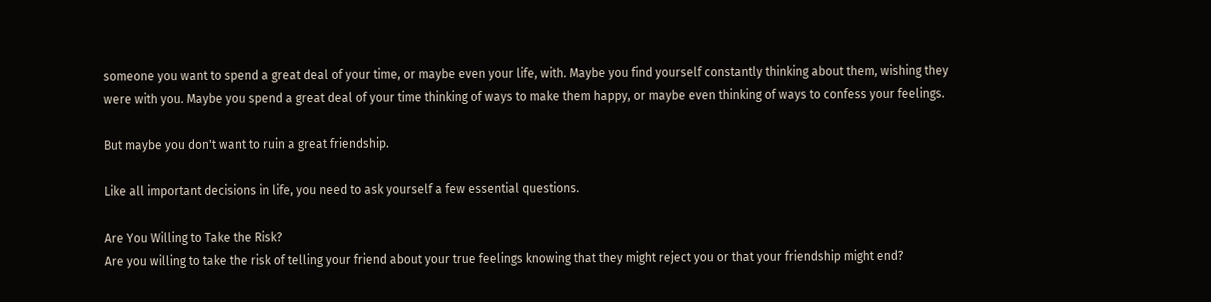someone you want to spend a great deal of your time, or maybe even your life, with. Maybe you find yourself constantly thinking about them, wishing they were with you. Maybe you spend a great deal of your time thinking of ways to make them happy, or maybe even thinking of ways to confess your feelings.

But maybe you don't want to ruin a great friendship.

Like all important decisions in life, you need to ask yourself a few essential questions.

Are You Willing to Take the Risk?
Are you willing to take the risk of telling your friend about your true feelings knowing that they might reject you or that your friendship might end?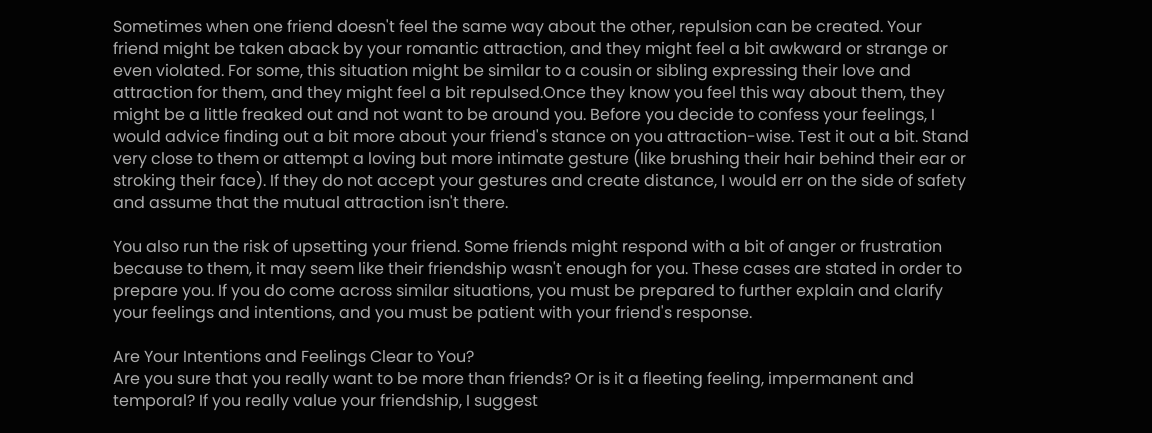Sometimes when one friend doesn't feel the same way about the other, repulsion can be created. Your friend might be taken aback by your romantic attraction, and they might feel a bit awkward or strange or even violated. For some, this situation might be similar to a cousin or sibling expressing their love and attraction for them, and they might feel a bit repulsed.Once they know you feel this way about them, they might be a little freaked out and not want to be around you. Before you decide to confess your feelings, I would advice finding out a bit more about your friend's stance on you attraction-wise. Test it out a bit. Stand very close to them or attempt a loving but more intimate gesture (like brushing their hair behind their ear or stroking their face). If they do not accept your gestures and create distance, I would err on the side of safety and assume that the mutual attraction isn't there.

You also run the risk of upsetting your friend. Some friends might respond with a bit of anger or frustration because to them, it may seem like their friendship wasn't enough for you. These cases are stated in order to prepare you. If you do come across similar situations, you must be prepared to further explain and clarify your feelings and intentions, and you must be patient with your friend's response.

Are Your Intentions and Feelings Clear to You?
Are you sure that you really want to be more than friends? Or is it a fleeting feeling, impermanent and temporal? If you really value your friendship, I suggest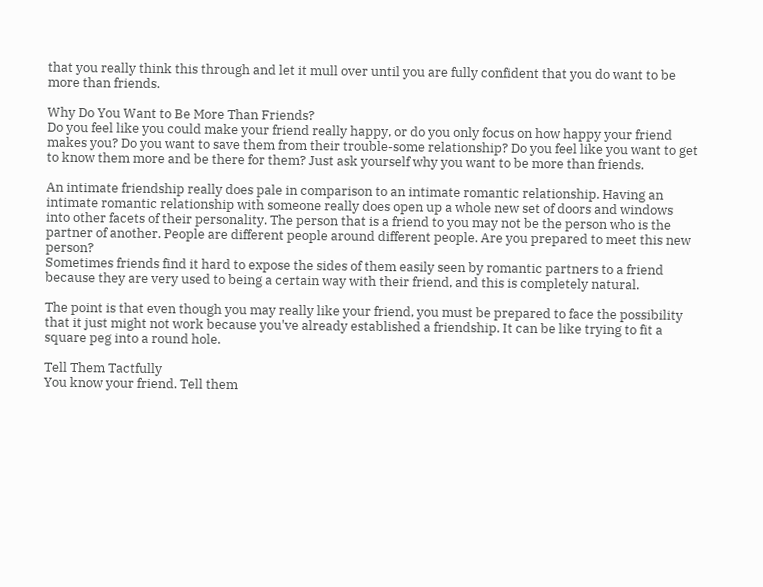that you really think this through and let it mull over until you are fully confident that you do want to be more than friends.

Why Do You Want to Be More Than Friends?
Do you feel like you could make your friend really happy, or do you only focus on how happy your friend makes you? Do you want to save them from their trouble-some relationship? Do you feel like you want to get to know them more and be there for them? Just ask yourself why you want to be more than friends.

An intimate friendship really does pale in comparison to an intimate romantic relationship. Having an intimate romantic relationship with someone really does open up a whole new set of doors and windows into other facets of their personality. The person that is a friend to you may not be the person who is the partner of another. People are different people around different people. Are you prepared to meet this new person?
Sometimes friends find it hard to expose the sides of them easily seen by romantic partners to a friend because they are very used to being a certain way with their friend, and this is completely natural.

The point is that even though you may really like your friend, you must be prepared to face the possibility that it just might not work because you've already established a friendship. It can be like trying to fit a square peg into a round hole.

Tell Them Tactfully
You know your friend. Tell them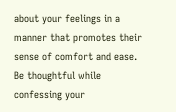about your feelings in a manner that promotes their sense of comfort and ease. Be thoughtful while confessing your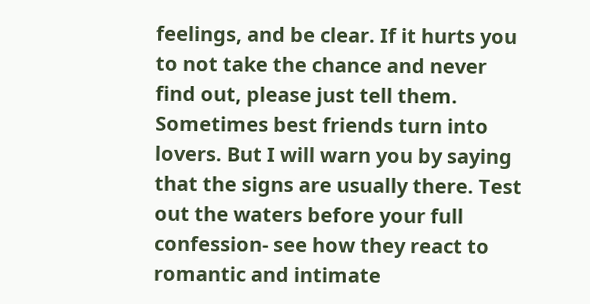feelings, and be clear. If it hurts you to not take the chance and never find out, please just tell them. Sometimes best friends turn into lovers. But I will warn you by saying that the signs are usually there. Test out the waters before your full confession- see how they react to romantic and intimate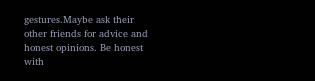gestures.Maybe ask their other friends for advice and honest opinions. Be honest with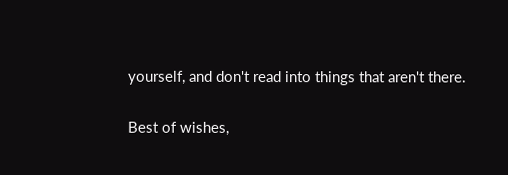yourself, and don't read into things that aren't there.

Best of wishes,